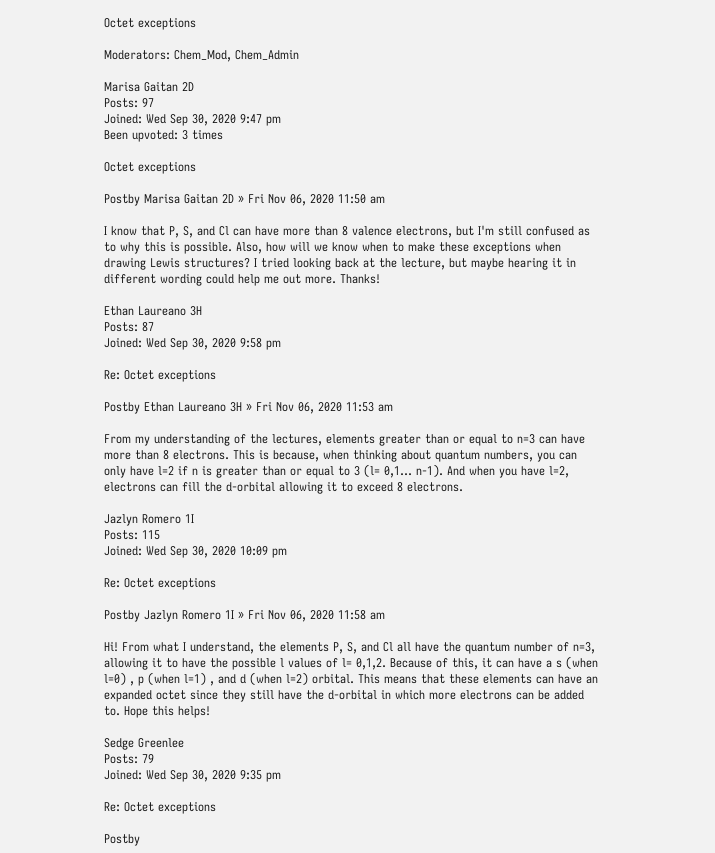Octet exceptions

Moderators: Chem_Mod, Chem_Admin

Marisa Gaitan 2D
Posts: 97
Joined: Wed Sep 30, 2020 9:47 pm
Been upvoted: 3 times

Octet exceptions

Postby Marisa Gaitan 2D » Fri Nov 06, 2020 11:50 am

I know that P, S, and Cl can have more than 8 valence electrons, but I'm still confused as to why this is possible. Also, how will we know when to make these exceptions when drawing Lewis structures? I tried looking back at the lecture, but maybe hearing it in different wording could help me out more. Thanks!

Ethan Laureano 3H
Posts: 87
Joined: Wed Sep 30, 2020 9:58 pm

Re: Octet exceptions

Postby Ethan Laureano 3H » Fri Nov 06, 2020 11:53 am

From my understanding of the lectures, elements greater than or equal to n=3 can have more than 8 electrons. This is because, when thinking about quantum numbers, you can only have l=2 if n is greater than or equal to 3 (l= 0,1... n-1). And when you have l=2, electrons can fill the d-orbital allowing it to exceed 8 electrons.

Jazlyn Romero 1I
Posts: 115
Joined: Wed Sep 30, 2020 10:09 pm

Re: Octet exceptions

Postby Jazlyn Romero 1I » Fri Nov 06, 2020 11:58 am

Hi! From what I understand, the elements P, S, and Cl all have the quantum number of n=3, allowing it to have the possible l values of l= 0,1,2. Because of this, it can have a s (when l=0) , p (when l=1) , and d (when l=2) orbital. This means that these elements can have an expanded octet since they still have the d-orbital in which more electrons can be added to. Hope this helps!

Sedge Greenlee
Posts: 79
Joined: Wed Sep 30, 2020 9:35 pm

Re: Octet exceptions

Postby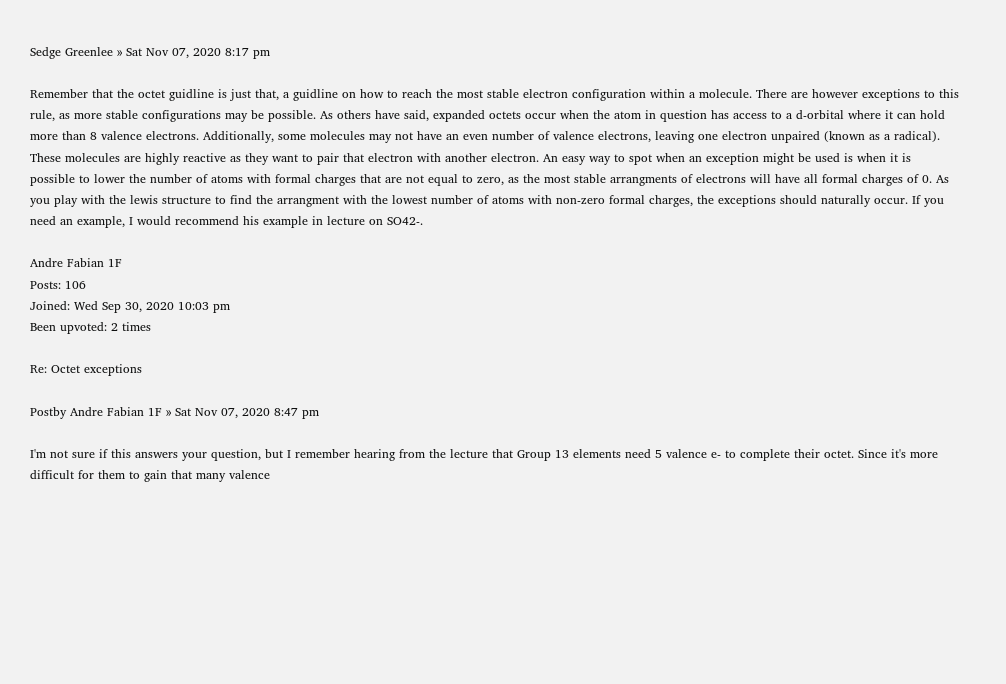Sedge Greenlee » Sat Nov 07, 2020 8:17 pm

Remember that the octet guidline is just that, a guidline on how to reach the most stable electron configuration within a molecule. There are however exceptions to this rule, as more stable configurations may be possible. As others have said, expanded octets occur when the atom in question has access to a d-orbital where it can hold more than 8 valence electrons. Additionally, some molecules may not have an even number of valence electrons, leaving one electron unpaired (known as a radical). These molecules are highly reactive as they want to pair that electron with another electron. An easy way to spot when an exception might be used is when it is possible to lower the number of atoms with formal charges that are not equal to zero, as the most stable arrangments of electrons will have all formal charges of 0. As you play with the lewis structure to find the arrangment with the lowest number of atoms with non-zero formal charges, the exceptions should naturally occur. If you need an example, I would recommend his example in lecture on SO42-.

Andre Fabian 1F
Posts: 106
Joined: Wed Sep 30, 2020 10:03 pm
Been upvoted: 2 times

Re: Octet exceptions

Postby Andre Fabian 1F » Sat Nov 07, 2020 8:47 pm

I'm not sure if this answers your question, but I remember hearing from the lecture that Group 13 elements need 5 valence e- to complete their octet. Since it's more difficult for them to gain that many valence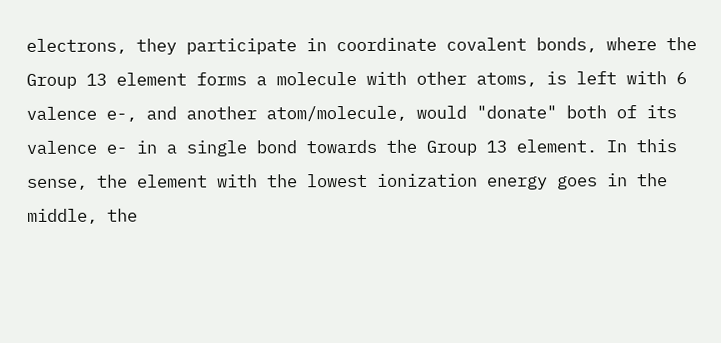electrons, they participate in coordinate covalent bonds, where the Group 13 element forms a molecule with other atoms, is left with 6 valence e-, and another atom/molecule, would "donate" both of its valence e- in a single bond towards the Group 13 element. In this sense, the element with the lowest ionization energy goes in the middle, the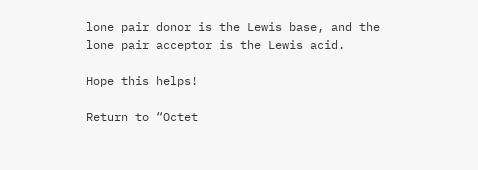lone pair donor is the Lewis base, and the lone pair acceptor is the Lewis acid.

Hope this helps!

Return to “Octet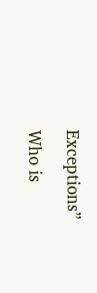Exceptions”

Who is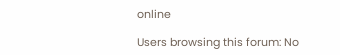online

Users browsing this forum: No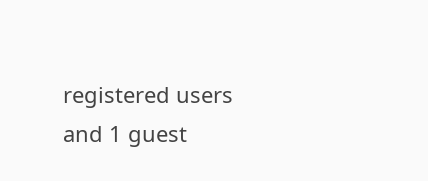registered users and 1 guest